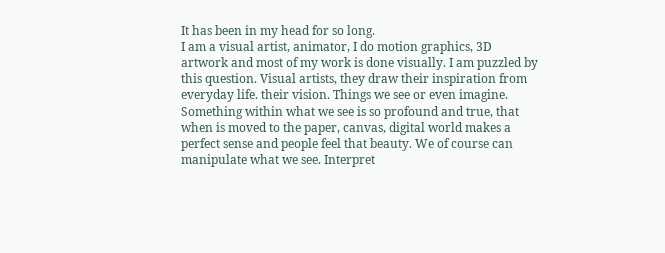It has been in my head for so long.
I am a visual artist, animator, I do motion graphics, 3D artwork and most of my work is done visually. I am puzzled by this question. Visual artists, they draw their inspiration from everyday life. their vision. Things we see or even imagine. Something within what we see is so profound and true, that when is moved to the paper, canvas, digital world makes a perfect sense and people feel that beauty. We of course can manipulate what we see. Interpret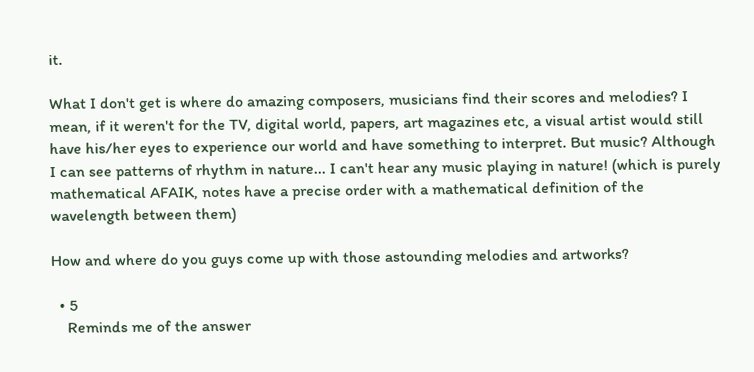it.

What I don't get is where do amazing composers, musicians find their scores and melodies? I mean, if it weren't for the TV, digital world, papers, art magazines etc, a visual artist would still have his/her eyes to experience our world and have something to interpret. But music? Although I can see patterns of rhythm in nature... I can't hear any music playing in nature! (which is purely mathematical AFAIK, notes have a precise order with a mathematical definition of the wavelength between them)

How and where do you guys come up with those astounding melodies and artworks?

  • 5
    Reminds me of the answer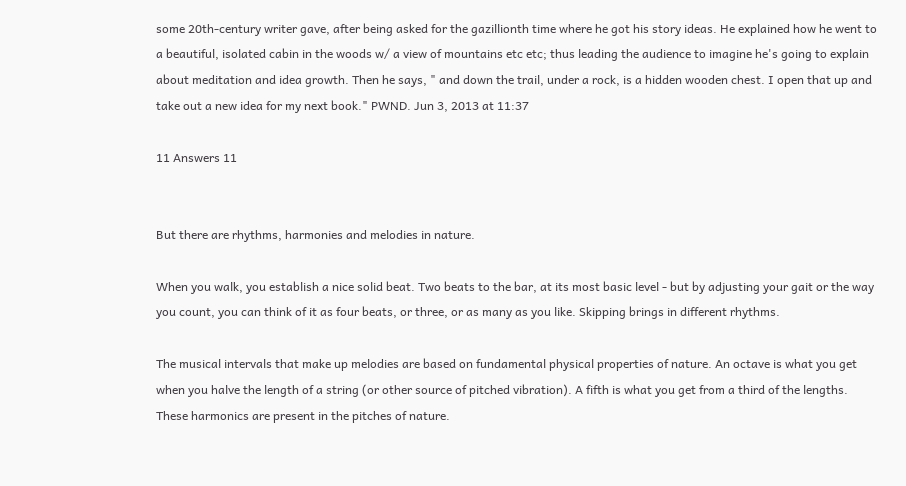some 20th-century writer gave, after being asked for the gazillionth time where he got his story ideas. He explained how he went to a beautiful, isolated cabin in the woods w/ a view of mountains etc etc; thus leading the audience to imagine he's going to explain about meditation and idea growth. Then he says, " and down the trail, under a rock, is a hidden wooden chest. I open that up and take out a new idea for my next book." PWND. Jun 3, 2013 at 11:37

11 Answers 11


But there are rhythms, harmonies and melodies in nature.

When you walk, you establish a nice solid beat. Two beats to the bar, at its most basic level - but by adjusting your gait or the way you count, you can think of it as four beats, or three, or as many as you like. Skipping brings in different rhythms.

The musical intervals that make up melodies are based on fundamental physical properties of nature. An octave is what you get when you halve the length of a string (or other source of pitched vibration). A fifth is what you get from a third of the lengths. These harmonics are present in the pitches of nature.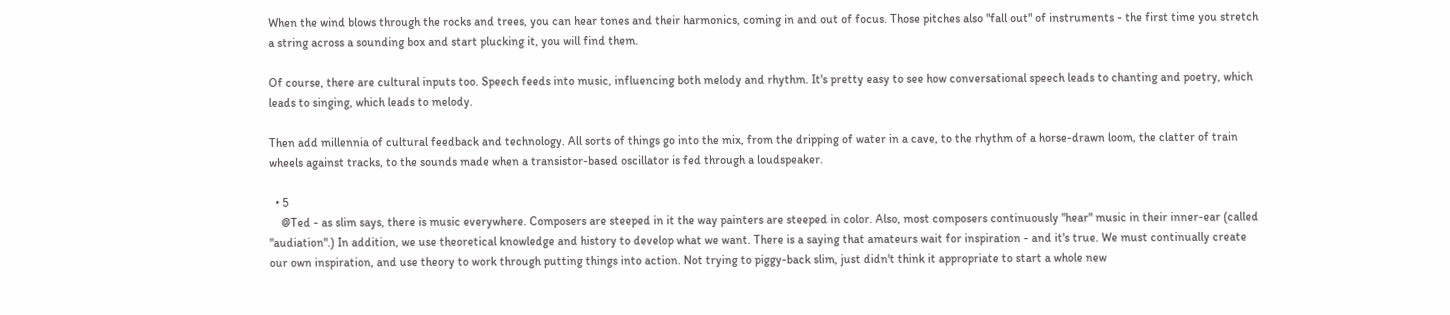When the wind blows through the rocks and trees, you can hear tones and their harmonics, coming in and out of focus. Those pitches also "fall out" of instruments - the first time you stretch a string across a sounding box and start plucking it, you will find them.

Of course, there are cultural inputs too. Speech feeds into music, influencing both melody and rhythm. It's pretty easy to see how conversational speech leads to chanting and poetry, which leads to singing, which leads to melody.

Then add millennia of cultural feedback and technology. All sorts of things go into the mix, from the dripping of water in a cave, to the rhythm of a horse-drawn loom, the clatter of train wheels against tracks, to the sounds made when a transistor-based oscillator is fed through a loudspeaker.

  • 5
    @Ted - as slim says, there is music everywhere. Composers are steeped in it the way painters are steeped in color. Also, most composers continuously "hear" music in their inner-ear (called "audiation".) In addition, we use theoretical knowledge and history to develop what we want. There is a saying that amateurs wait for inspiration - and it's true. We must continually create our own inspiration, and use theory to work through putting things into action. Not trying to piggy-back slim, just didn't think it appropriate to start a whole new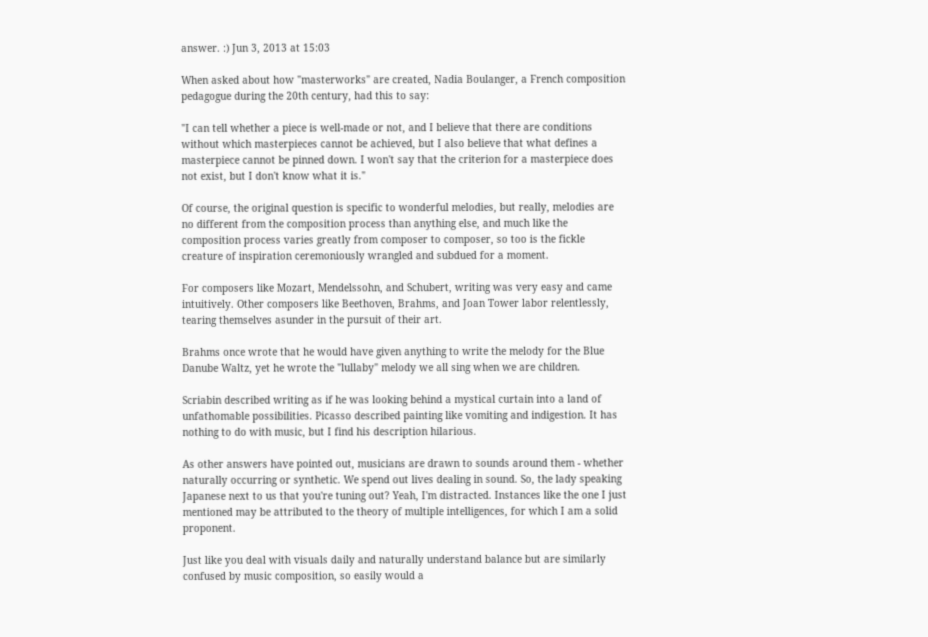answer. :) Jun 3, 2013 at 15:03

When asked about how "masterworks" are created, Nadia Boulanger, a French composition pedagogue during the 20th century, had this to say:

"I can tell whether a piece is well-made or not, and I believe that there are conditions without which masterpieces cannot be achieved, but I also believe that what defines a masterpiece cannot be pinned down. I won't say that the criterion for a masterpiece does not exist, but I don't know what it is."

Of course, the original question is specific to wonderful melodies, but really, melodies are no different from the composition process than anything else, and much like the composition process varies greatly from composer to composer, so too is the fickle creature of inspiration ceremoniously wrangled and subdued for a moment.

For composers like Mozart, Mendelssohn, and Schubert, writing was very easy and came intuitively. Other composers like Beethoven, Brahms, and Joan Tower labor relentlessly, tearing themselves asunder in the pursuit of their art.

Brahms once wrote that he would have given anything to write the melody for the Blue Danube Waltz, yet he wrote the "lullaby" melody we all sing when we are children.

Scriabin described writing as if he was looking behind a mystical curtain into a land of unfathomable possibilities. Picasso described painting like vomiting and indigestion. It has nothing to do with music, but I find his description hilarious.

As other answers have pointed out, musicians are drawn to sounds around them - whether naturally occurring or synthetic. We spend out lives dealing in sound. So, the lady speaking Japanese next to us that you're tuning out? Yeah, I'm distracted. Instances like the one I just mentioned may be attributed to the theory of multiple intelligences, for which I am a solid proponent.

Just like you deal with visuals daily and naturally understand balance but are similarly confused by music composition, so easily would a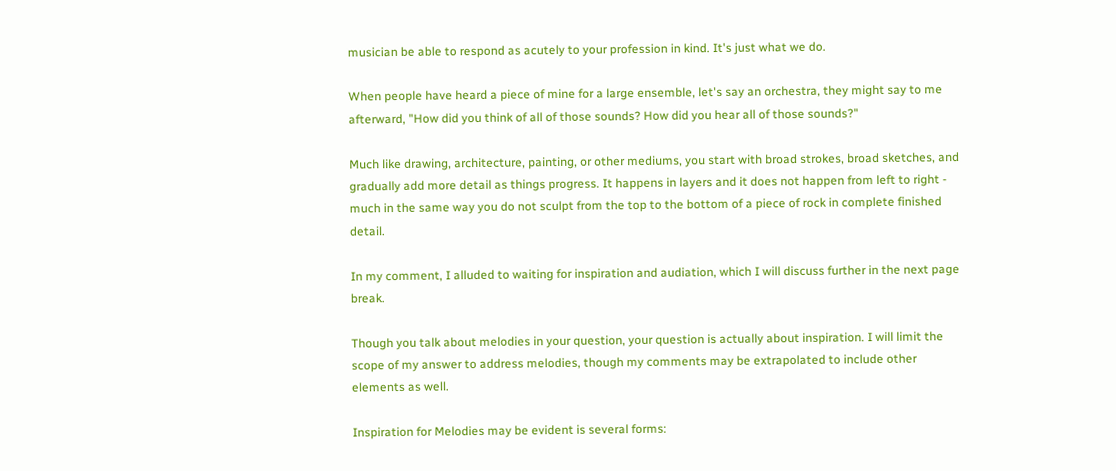musician be able to respond as acutely to your profession in kind. It's just what we do.

When people have heard a piece of mine for a large ensemble, let's say an orchestra, they might say to me afterward, "How did you think of all of those sounds? How did you hear all of those sounds?"

Much like drawing, architecture, painting, or other mediums, you start with broad strokes, broad sketches, and gradually add more detail as things progress. It happens in layers and it does not happen from left to right - much in the same way you do not sculpt from the top to the bottom of a piece of rock in complete finished detail.

In my comment, I alluded to waiting for inspiration and audiation, which I will discuss further in the next page break.

Though you talk about melodies in your question, your question is actually about inspiration. I will limit the scope of my answer to address melodies, though my comments may be extrapolated to include other elements as well.

Inspiration for Melodies may be evident is several forms: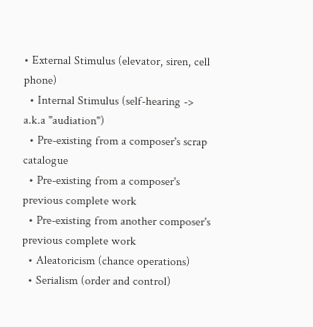• External Stimulus (elevator, siren, cell phone)
  • Internal Stimulus (self-hearing -> a.k.a "audiation")
  • Pre-existing from a composer's scrap catalogue
  • Pre-existing from a composer's previous complete work
  • Pre-existing from another composer's previous complete work
  • Aleatoricism (chance operations)
  • Serialism (order and control)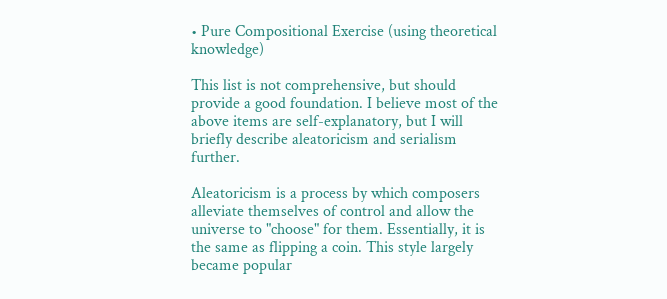• Pure Compositional Exercise (using theoretical knowledge)

This list is not comprehensive, but should provide a good foundation. I believe most of the above items are self-explanatory, but I will briefly describe aleatoricism and serialism further.

Aleatoricism is a process by which composers alleviate themselves of control and allow the universe to "choose" for them. Essentially, it is the same as flipping a coin. This style largely became popular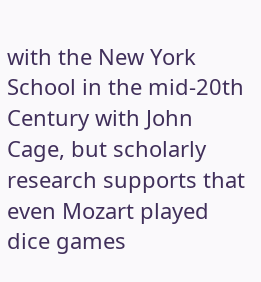with the New York School in the mid-20th Century with John Cage, but scholarly research supports that even Mozart played dice games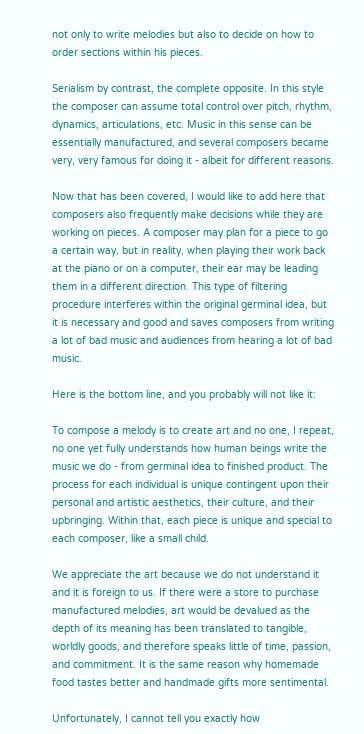not only to write melodies but also to decide on how to order sections within his pieces.

Serialism by contrast, the complete opposite. In this style the composer can assume total control over pitch, rhythm, dynamics, articulations, etc. Music in this sense can be essentially manufactured, and several composers became very, very famous for doing it - albeit for different reasons.

Now that has been covered, I would like to add here that composers also frequently make decisions while they are working on pieces. A composer may plan for a piece to go a certain way, but in reality, when playing their work back at the piano or on a computer, their ear may be leading them in a different direction. This type of filtering procedure interferes within the original germinal idea, but it is necessary and good and saves composers from writing a lot of bad music and audiences from hearing a lot of bad music.

Here is the bottom line, and you probably will not like it:

To compose a melody is to create art and no one, I repeat, no one yet fully understands how human beings write the music we do - from germinal idea to finished product. The process for each individual is unique contingent upon their personal and artistic aesthetics, their culture, and their upbringing. Within that, each piece is unique and special to each composer, like a small child.

We appreciate the art because we do not understand it and it is foreign to us. If there were a store to purchase manufactured melodies, art would be devalued as the depth of its meaning has been translated to tangible, worldly goods, and therefore speaks little of time, passion, and commitment. It is the same reason why homemade food tastes better and handmade gifts more sentimental.

Unfortunately, I cannot tell you exactly how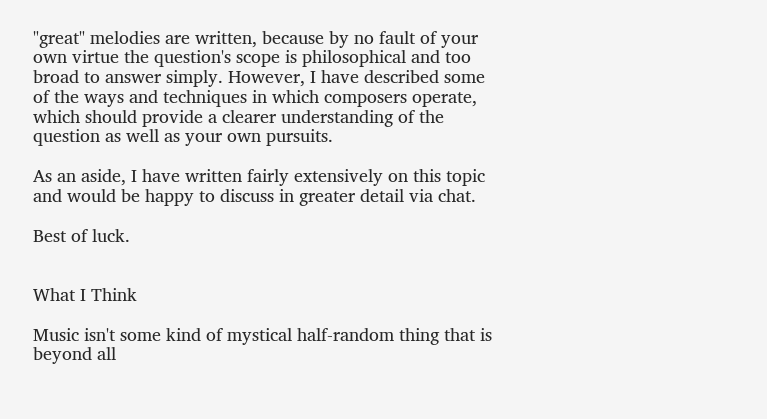"great" melodies are written, because by no fault of your own virtue the question's scope is philosophical and too broad to answer simply. However, I have described some of the ways and techniques in which composers operate, which should provide a clearer understanding of the question as well as your own pursuits.

As an aside, I have written fairly extensively on this topic and would be happy to discuss in greater detail via chat.

Best of luck.


What I Think

Music isn't some kind of mystical half-random thing that is beyond all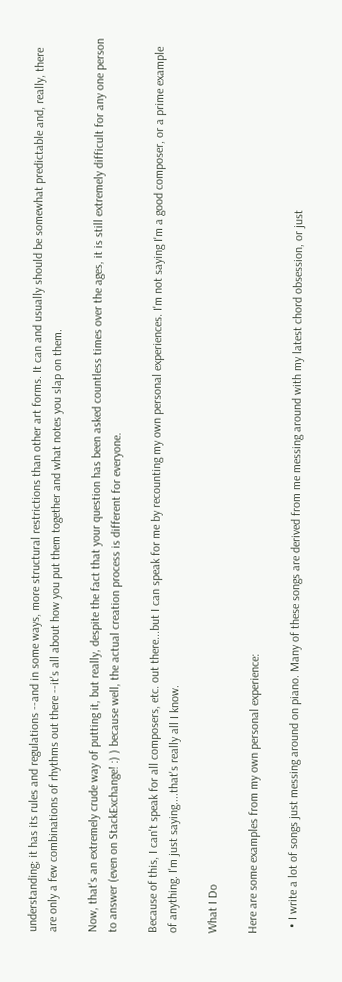understanding; it has its rules and regulations --and in some ways, more structural restrictions than other art forms. It can and usually should be somewhat predictable and, really, there are only a few combinations of rhythms out there --it's all about how you put them together and what notes you slap on them.

Now, that's an extremely crude way of putting it, but really, despite the fact that your question has been asked countless times over the ages, it is still extremely difficult for any one person to answer (even on StackExchange! :) ) because well, the actual creation process is different for everyone.

Because of this, I can't speak for all composers, etc. out there...but I can speak for me by recounting my own personal experiences. I'm not saying I'm a good composer, or a prime example of anything. I'm just saying....that's really all I know.

What I Do

Here are some examples from my own personal experience:

  • I write a lot of songs just messing around on piano. Many of these songs are derived from me messing around with my latest chord obsession, or just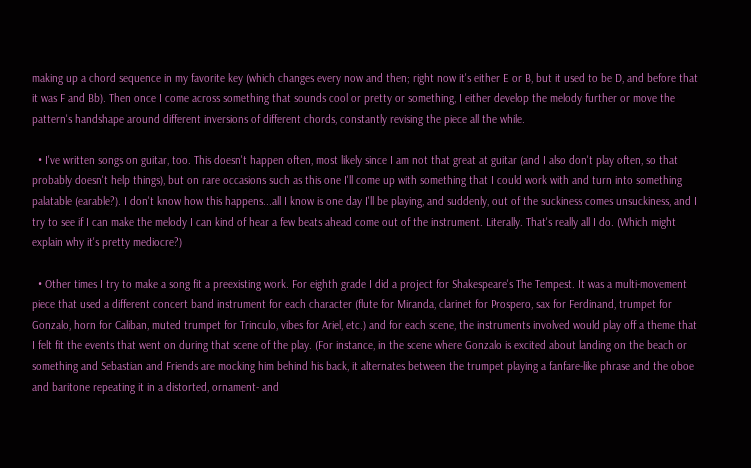making up a chord sequence in my favorite key (which changes every now and then; right now it's either E or B, but it used to be D, and before that it was F and Bb). Then once I come across something that sounds cool or pretty or something, I either develop the melody further or move the pattern's handshape around different inversions of different chords, constantly revising the piece all the while.

  • I've written songs on guitar, too. This doesn't happen often, most likely since I am not that great at guitar (and I also don't play often, so that probably doesn't help things), but on rare occasions such as this one I'll come up with something that I could work with and turn into something palatable (earable?). I don't know how this happens...all I know is one day I'll be playing, and suddenly, out of the suckiness comes unsuckiness, and I try to see if I can make the melody I can kind of hear a few beats ahead come out of the instrument. Literally. That's really all I do. (Which might explain why it's pretty mediocre?)

  • Other times I try to make a song fit a preexisting work. For eighth grade I did a project for Shakespeare's The Tempest. It was a multi-movement piece that used a different concert band instrument for each character (flute for Miranda, clarinet for Prospero, sax for Ferdinand, trumpet for Gonzalo, horn for Caliban, muted trumpet for Trinculo, vibes for Ariel, etc.) and for each scene, the instruments involved would play off a theme that I felt fit the events that went on during that scene of the play. (For instance, in the scene where Gonzalo is excited about landing on the beach or something and Sebastian and Friends are mocking him behind his back, it alternates between the trumpet playing a fanfare-like phrase and the oboe and baritone repeating it in a distorted, ornament- and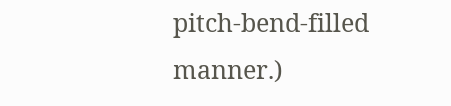pitch-bend-filled manner.)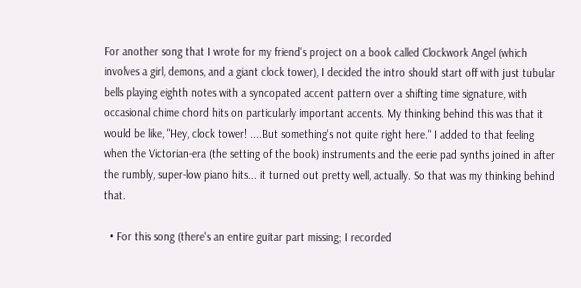For another song that I wrote for my friend's project on a book called Clockwork Angel (which involves a girl, demons, and a giant clock tower), I decided the intro should start off with just tubular bells playing eighth notes with a syncopated accent pattern over a shifting time signature, with occasional chime chord hits on particularly important accents. My thinking behind this was that it would be like, "Hey, clock tower! ....But something's not quite right here." I added to that feeling when the Victorian-era (the setting of the book) instruments and the eerie pad synths joined in after the rumbly, super-low piano hits... it turned out pretty well, actually. So that was my thinking behind that.

  • For this song (there's an entire guitar part missing; I recorded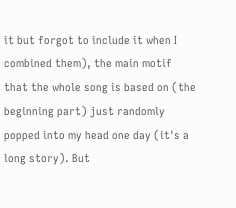it but forgot to include it when I combined them), the main motif that the whole song is based on (the beginning part) just randomly popped into my head one day (it's a long story). But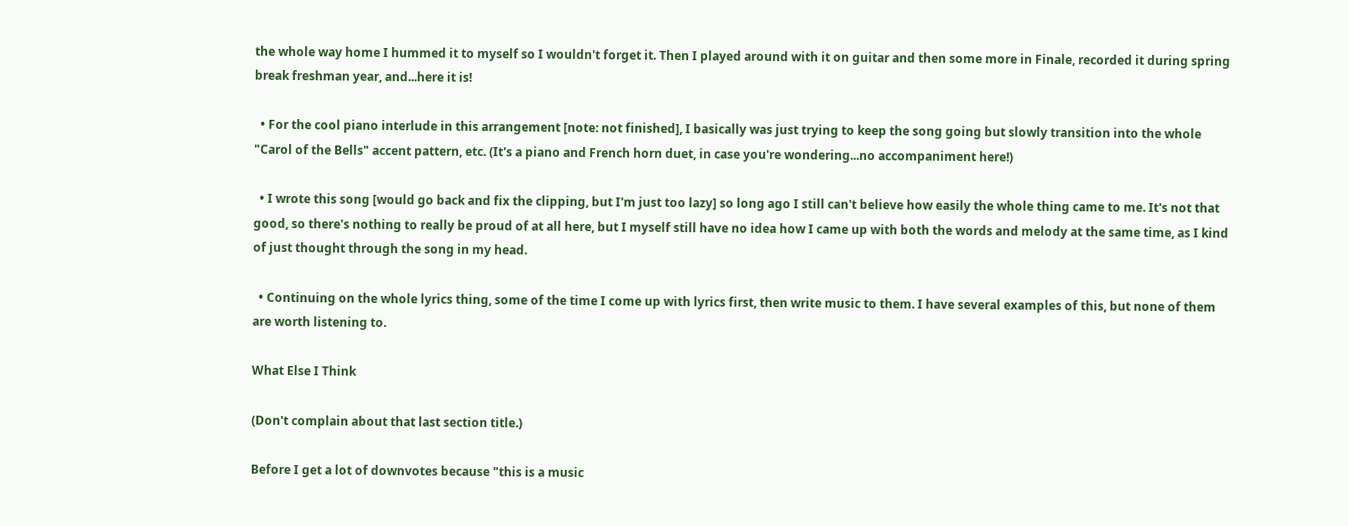the whole way home I hummed it to myself so I wouldn't forget it. Then I played around with it on guitar and then some more in Finale, recorded it during spring break freshman year, and...here it is!

  • For the cool piano interlude in this arrangement [note: not finished], I basically was just trying to keep the song going but slowly transition into the whole "Carol of the Bells" accent pattern, etc. (It's a piano and French horn duet, in case you're wondering...no accompaniment here!)

  • I wrote this song [would go back and fix the clipping, but I'm just too lazy] so long ago I still can't believe how easily the whole thing came to me. It's not that good, so there's nothing to really be proud of at all here, but I myself still have no idea how I came up with both the words and melody at the same time, as I kind of just thought through the song in my head.

  • Continuing on the whole lyrics thing, some of the time I come up with lyrics first, then write music to them. I have several examples of this, but none of them are worth listening to.

What Else I Think

(Don't complain about that last section title.)

Before I get a lot of downvotes because "this is a music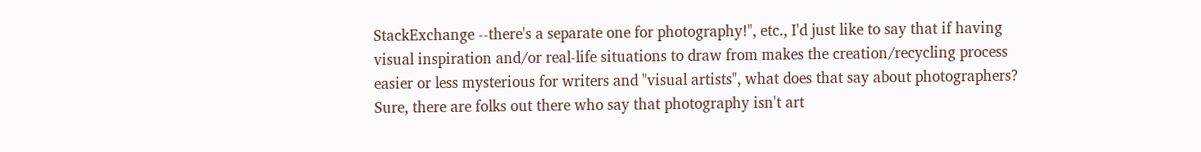StackExchange --there's a separate one for photography!", etc., I'd just like to say that if having visual inspiration and/or real-life situations to draw from makes the creation/recycling process easier or less mysterious for writers and "visual artists", what does that say about photographers? Sure, there are folks out there who say that photography isn't art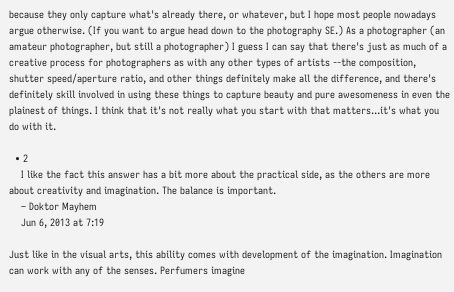because they only capture what's already there, or whatever, but I hope most people nowadays argue otherwise. (If you want to argue head down to the photography SE.) As a photographer (an amateur photographer, but still a photographer) I guess I can say that there's just as much of a creative process for photographers as with any other types of artists --the composition, shutter speed/aperture ratio, and other things definitely make all the difference, and there's definitely skill involved in using these things to capture beauty and pure awesomeness in even the plainest of things. I think that it's not really what you start with that matters...it's what you do with it.

  • 2
    I like the fact this answer has a bit more about the practical side, as the others are more about creativity and imagination. The balance is important.
    – Doktor Mayhem
    Jun 6, 2013 at 7:19

Just like in the visual arts, this ability comes with development of the imagination. Imagination can work with any of the senses. Perfumers imagine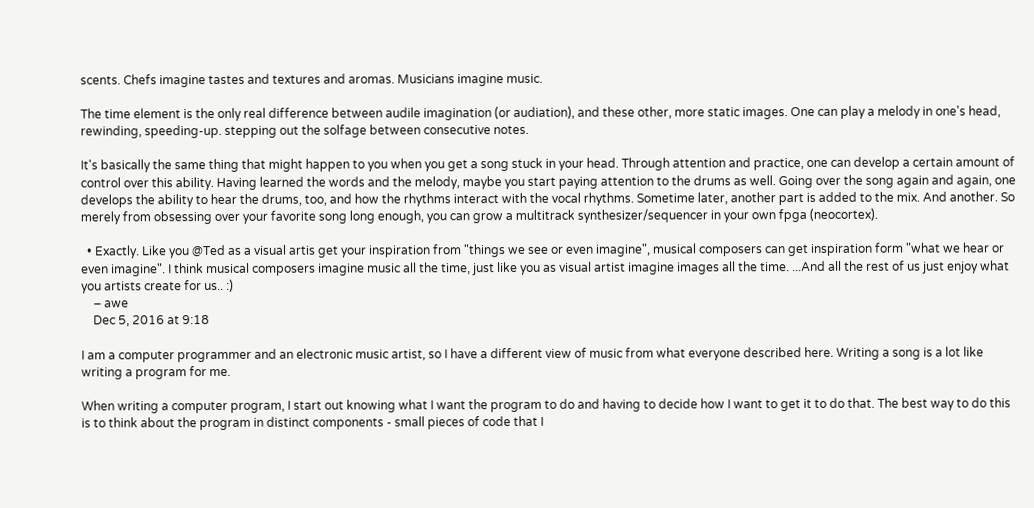scents. Chefs imagine tastes and textures and aromas. Musicians imagine music.

The time element is the only real difference between audile imagination (or audiation), and these other, more static images. One can play a melody in one's head, rewinding, speeding-up. stepping out the solfage between consecutive notes.

It's basically the same thing that might happen to you when you get a song stuck in your head. Through attention and practice, one can develop a certain amount of control over this ability. Having learned the words and the melody, maybe you start paying attention to the drums as well. Going over the song again and again, one develops the ability to hear the drums, too, and how the rhythms interact with the vocal rhythms. Sometime later, another part is added to the mix. And another. So merely from obsessing over your favorite song long enough, you can grow a multitrack synthesizer/sequencer in your own fpga (neocortex).

  • Exactly. Like you @Ted as a visual artis get your inspiration from "things we see or even imagine", musical composers can get inspiration form "what we hear or even imagine". I think musical composers imagine music all the time, just like you as visual artist imagine images all the time. ...And all the rest of us just enjoy what you artists create for us.. :)
    – awe
    Dec 5, 2016 at 9:18

I am a computer programmer and an electronic music artist, so I have a different view of music from what everyone described here. Writing a song is a lot like writing a program for me.

When writing a computer program, I start out knowing what I want the program to do and having to decide how I want to get it to do that. The best way to do this is to think about the program in distinct components - small pieces of code that I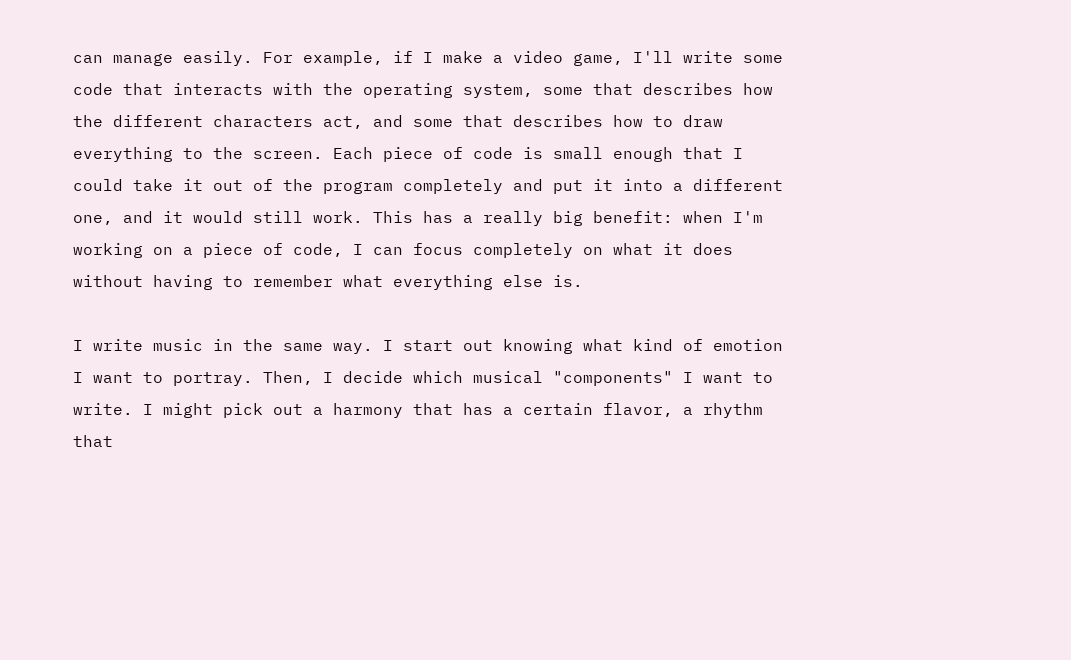can manage easily. For example, if I make a video game, I'll write some code that interacts with the operating system, some that describes how the different characters act, and some that describes how to draw everything to the screen. Each piece of code is small enough that I could take it out of the program completely and put it into a different one, and it would still work. This has a really big benefit: when I'm working on a piece of code, I can focus completely on what it does without having to remember what everything else is.

I write music in the same way. I start out knowing what kind of emotion I want to portray. Then, I decide which musical "components" I want to write. I might pick out a harmony that has a certain flavor, a rhythm that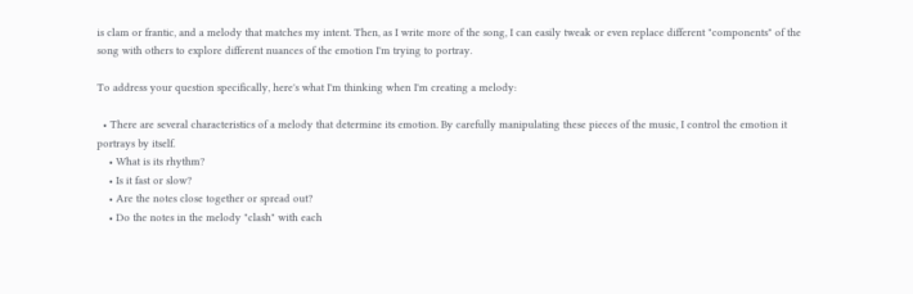is clam or frantic, and a melody that matches my intent. Then, as I write more of the song, I can easily tweak or even replace different "components" of the song with others to explore different nuances of the emotion I'm trying to portray.

To address your question specifically, here's what I'm thinking when I'm creating a melody:

  • There are several characteristics of a melody that determine its emotion. By carefully manipulating these pieces of the music, I control the emotion it portrays by itself.
    • What is its rhythm?
    • Is it fast or slow?
    • Are the notes close together or spread out?
    • Do the notes in the melody "clash" with each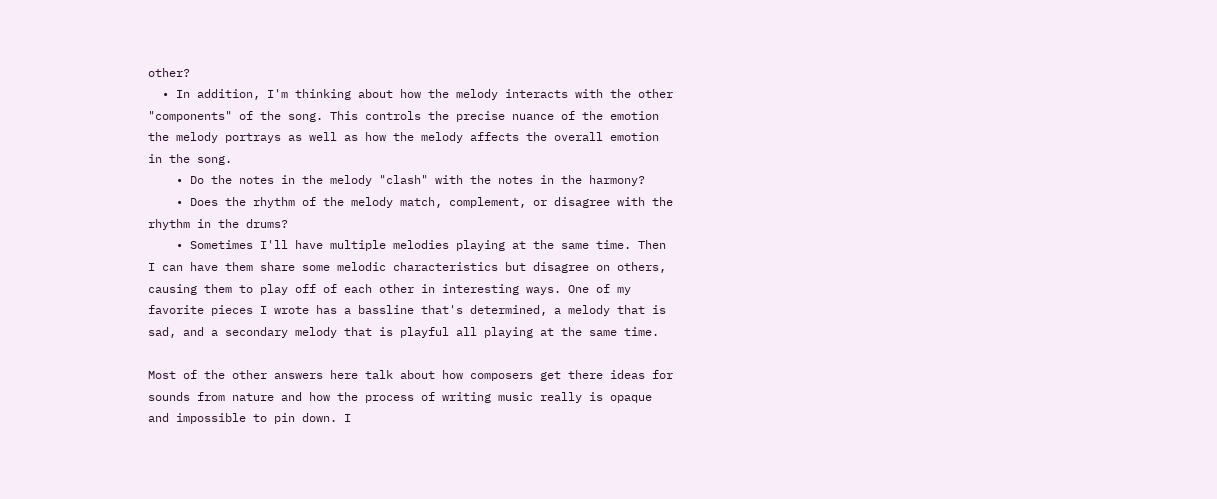other?
  • In addition, I'm thinking about how the melody interacts with the other "components" of the song. This controls the precise nuance of the emotion the melody portrays as well as how the melody affects the overall emotion in the song.
    • Do the notes in the melody "clash" with the notes in the harmony?
    • Does the rhythm of the melody match, complement, or disagree with the rhythm in the drums?
    • Sometimes I'll have multiple melodies playing at the same time. Then I can have them share some melodic characteristics but disagree on others, causing them to play off of each other in interesting ways. One of my favorite pieces I wrote has a bassline that's determined, a melody that is sad, and a secondary melody that is playful all playing at the same time.

Most of the other answers here talk about how composers get there ideas for sounds from nature and how the process of writing music really is opaque and impossible to pin down. I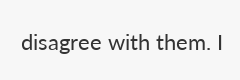disagree with them. I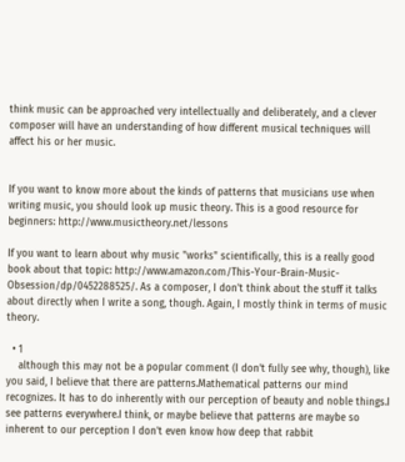think music can be approached very intellectually and deliberately, and a clever composer will have an understanding of how different musical techniques will affect his or her music.


If you want to know more about the kinds of patterns that musicians use when writing music, you should look up music theory. This is a good resource for beginners: http://www.musictheory.net/lessons

If you want to learn about why music "works" scientifically, this is a really good book about that topic: http://www.amazon.com/This-Your-Brain-Music-Obsession/dp/0452288525/. As a composer, I don't think about the stuff it talks about directly when I write a song, though. Again, I mostly think in terms of music theory.

  • 1
    although this may not be a popular comment (I don't fully see why, though), like you said, I believe that there are patterns.Mathematical patterns our mind recognizes. It has to do inherently with our perception of beauty and noble things.I see patterns everywhere.I think, or maybe believe that patterns are maybe so inherent to our perception I don't even know how deep that rabbit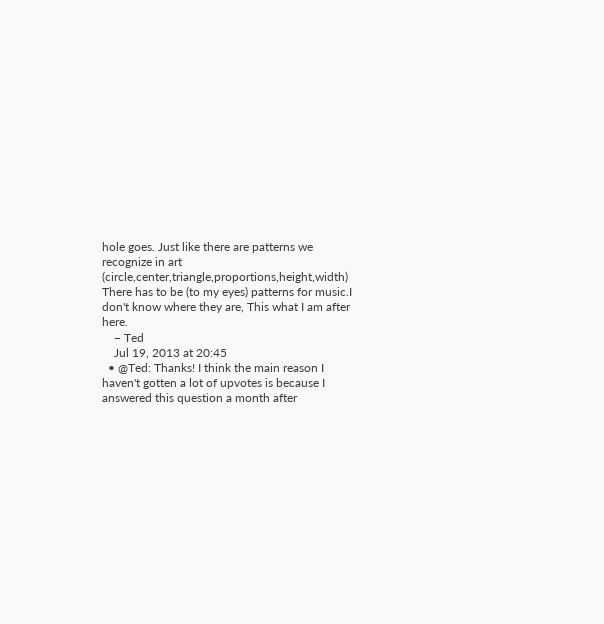hole goes. Just like there are patterns we recognize in art (circle,center,triangle,proportions,height,width) There has to be (to my eyes) patterns for music.I don't know where they are, This what I am after here.
    – Ted
    Jul 19, 2013 at 20:45
  • @Ted: Thanks! I think the main reason I haven't gotten a lot of upvotes is because I answered this question a month after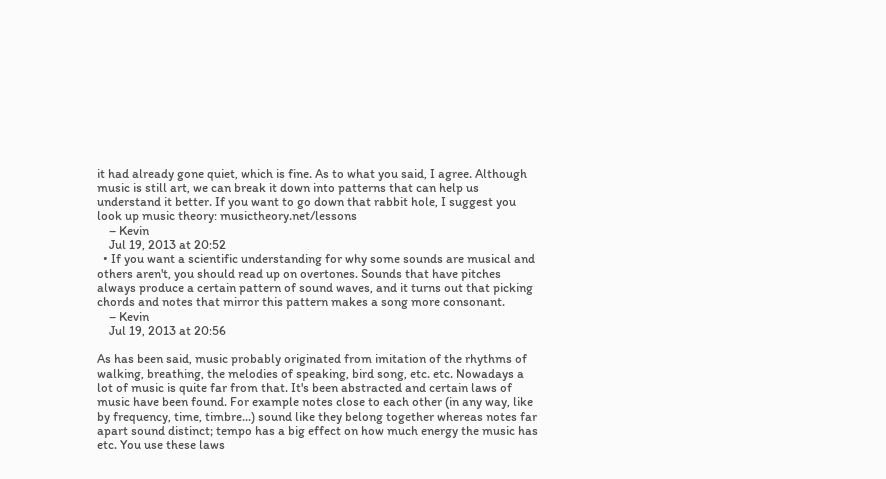it had already gone quiet, which is fine. As to what you said, I agree. Although music is still art, we can break it down into patterns that can help us understand it better. If you want to go down that rabbit hole, I suggest you look up music theory: musictheory.net/lessons
    – Kevin
    Jul 19, 2013 at 20:52
  • If you want a scientific understanding for why some sounds are musical and others aren't, you should read up on overtones. Sounds that have pitches always produce a certain pattern of sound waves, and it turns out that picking chords and notes that mirror this pattern makes a song more consonant.
    – Kevin
    Jul 19, 2013 at 20:56

As has been said, music probably originated from imitation of the rhythms of walking, breathing, the melodies of speaking, bird song, etc. etc. Nowadays a lot of music is quite far from that. It's been abstracted and certain laws of music have been found. For example notes close to each other (in any way, like by frequency, time, timbre...) sound like they belong together whereas notes far apart sound distinct; tempo has a big effect on how much energy the music has etc. You use these laws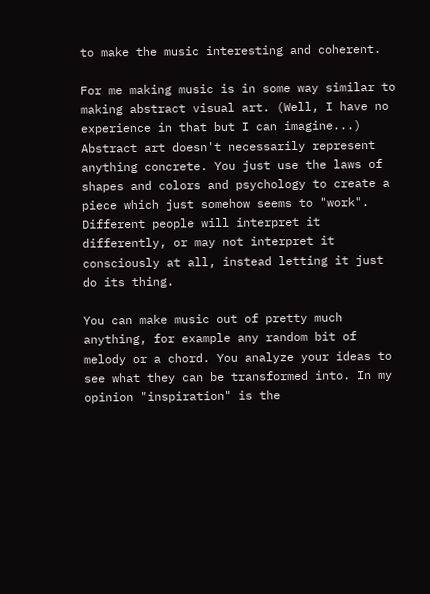to make the music interesting and coherent.

For me making music is in some way similar to making abstract visual art. (Well, I have no experience in that but I can imagine...) Abstract art doesn't necessarily represent anything concrete. You just use the laws of shapes and colors and psychology to create a piece which just somehow seems to "work". Different people will interpret it differently, or may not interpret it consciously at all, instead letting it just do its thing.

You can make music out of pretty much anything, for example any random bit of melody or a chord. You analyze your ideas to see what they can be transformed into. In my opinion "inspiration" is the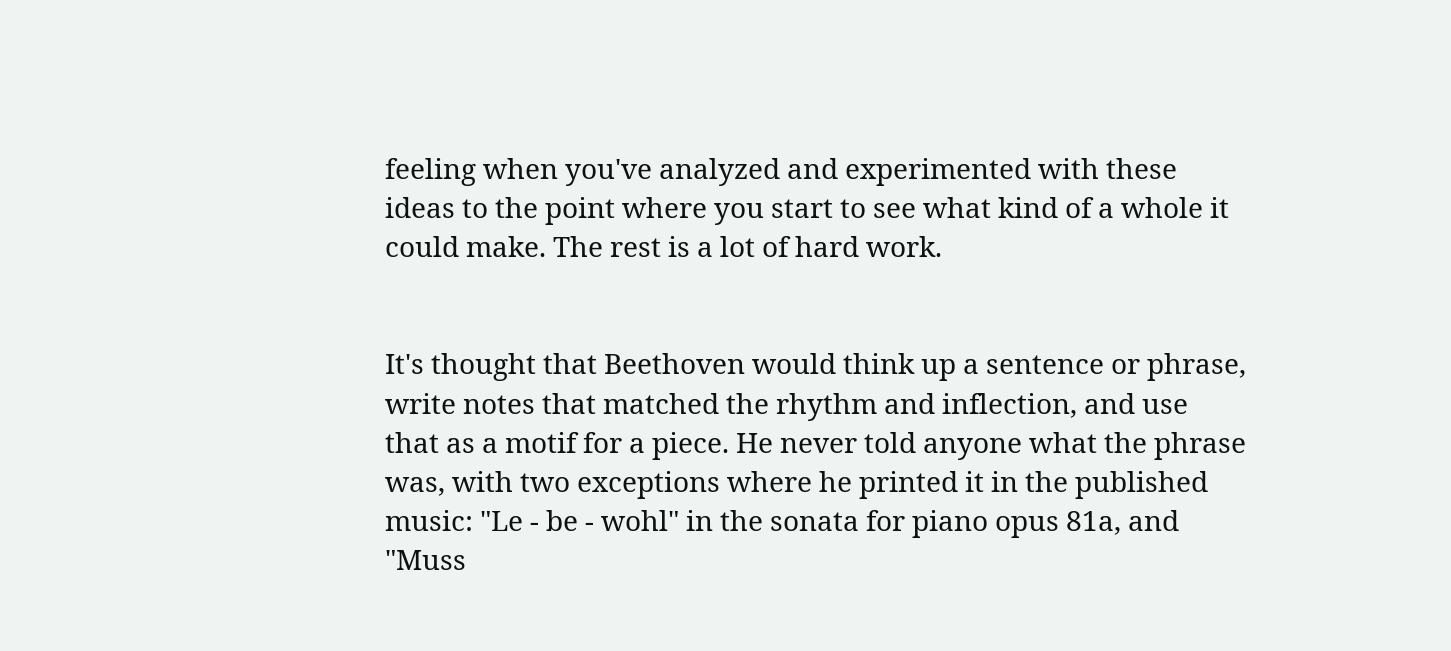feeling when you've analyzed and experimented with these ideas to the point where you start to see what kind of a whole it could make. The rest is a lot of hard work.


It's thought that Beethoven would think up a sentence or phrase, write notes that matched the rhythm and inflection, and use that as a motif for a piece. He never told anyone what the phrase was, with two exceptions where he printed it in the published music: "Le - be - wohl" in the sonata for piano opus 81a, and "Muss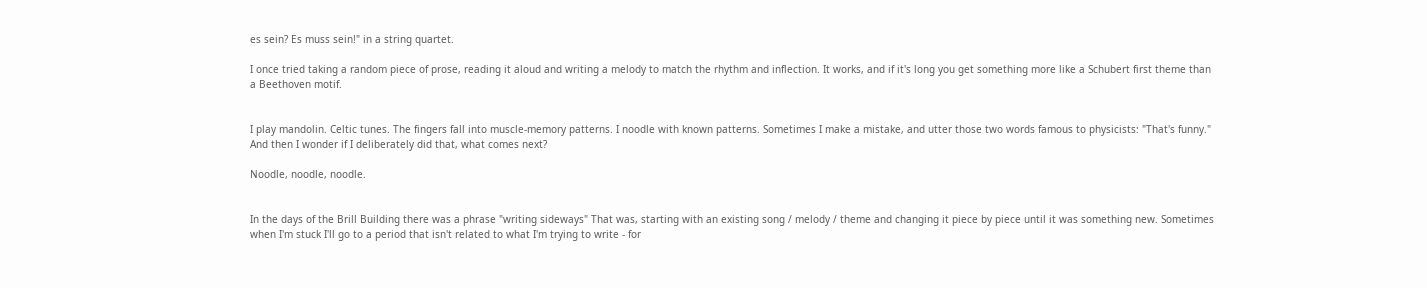es sein? Es muss sein!" in a string quartet.

I once tried taking a random piece of prose, reading it aloud and writing a melody to match the rhythm and inflection. It works, and if it's long you get something more like a Schubert first theme than a Beethoven motif.


I play mandolin. Celtic tunes. The fingers fall into muscle-memory patterns. I noodle with known patterns. Sometimes I make a mistake, and utter those two words famous to physicists: "That's funny." And then I wonder if I deliberately did that, what comes next?

Noodle, noodle, noodle.


In the days of the Brill Building there was a phrase "writing sideways" That was, starting with an existing song / melody / theme and changing it piece by piece until it was something new. Sometimes when I'm stuck I'll go to a period that isn't related to what I'm trying to write - for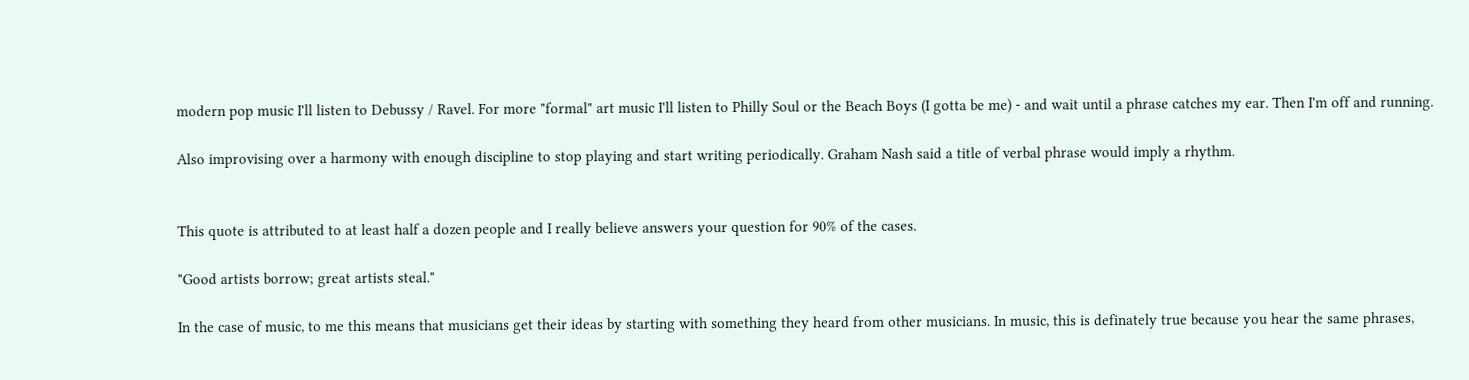modern pop music I'll listen to Debussy / Ravel. For more "formal" art music I'll listen to Philly Soul or the Beach Boys (I gotta be me) - and wait until a phrase catches my ear. Then I'm off and running.

Also improvising over a harmony with enough discipline to stop playing and start writing periodically. Graham Nash said a title of verbal phrase would imply a rhythm.


This quote is attributed to at least half a dozen people and I really believe answers your question for 90% of the cases.

"Good artists borrow; great artists steal."

In the case of music, to me this means that musicians get their ideas by starting with something they heard from other musicians. In music, this is definately true because you hear the same phrases,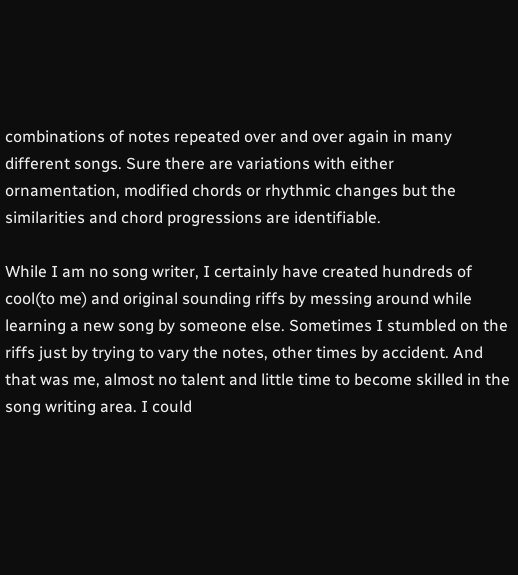combinations of notes repeated over and over again in many different songs. Sure there are variations with either ornamentation, modified chords or rhythmic changes but the similarities and chord progressions are identifiable.

While I am no song writer, I certainly have created hundreds of cool(to me) and original sounding riffs by messing around while learning a new song by someone else. Sometimes I stumbled on the riffs just by trying to vary the notes, other times by accident. And that was me, almost no talent and little time to become skilled in the song writing area. I could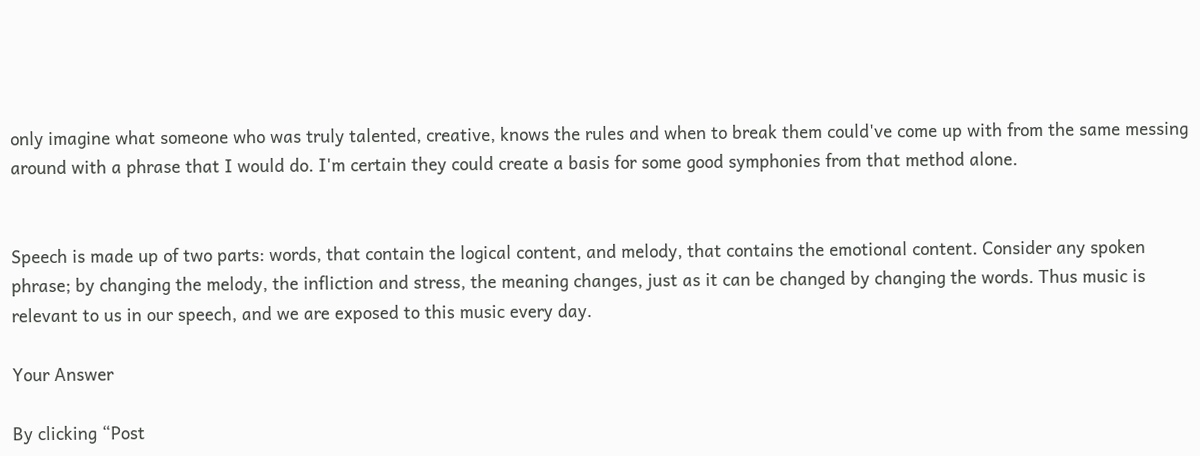only imagine what someone who was truly talented, creative, knows the rules and when to break them could've come up with from the same messing around with a phrase that I would do. I'm certain they could create a basis for some good symphonies from that method alone.


Speech is made up of two parts: words, that contain the logical content, and melody, that contains the emotional content. Consider any spoken phrase; by changing the melody, the infliction and stress, the meaning changes, just as it can be changed by changing the words. Thus music is relevant to us in our speech, and we are exposed to this music every day.

Your Answer

By clicking “Post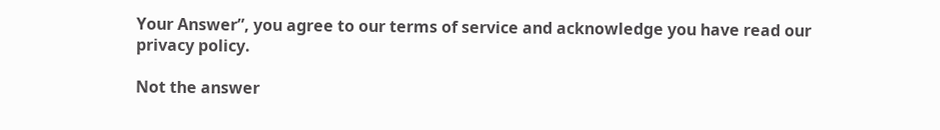Your Answer”, you agree to our terms of service and acknowledge you have read our privacy policy.

Not the answer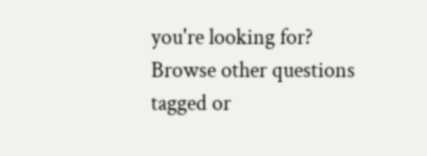you're looking for? Browse other questions tagged or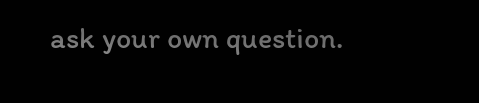ask your own question.